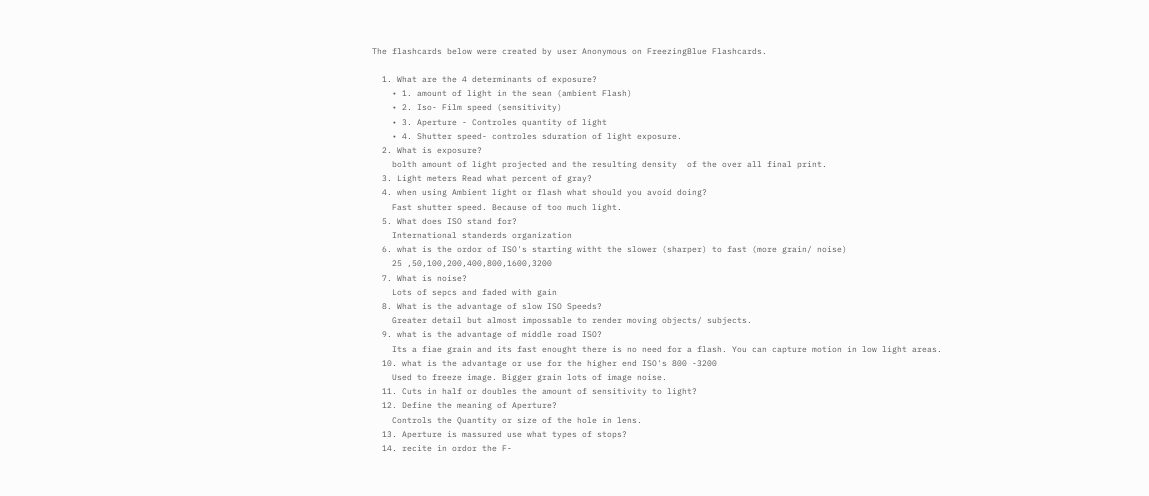The flashcards below were created by user Anonymous on FreezingBlue Flashcards.

  1. What are the 4 determinants of exposure?
    • 1. amount of light in the sean (ambient Flash)
    • 2. Iso- Film speed (sensitivity)
    • 3. Aperture - Controles quantity of light
    • 4. Shutter speed- controles sduration of light exposure.
  2. What is exposure?
    bolth amount of light projected and the resulting density  of the over all final print.
  3. Light meters Read what percent of gray?
  4. when using Ambient light or flash what should you avoid doing?
    Fast shutter speed. Because of too much light.
  5. What does ISO stand for?
    International standerds organization
  6. what is the ordor of ISO's starting witht the slower (sharper) to fast (more grain/ noise)
    25 ,50,100,200,400,800,1600,3200
  7. What is noise?
    Lots of sepcs and faded with gain
  8. What is the advantage of slow ISO Speeds?
    Greater detail but almost impossable to render moving objects/ subjects.
  9. what is the advantage of middle road ISO?
    Its a fiae grain and its fast enought there is no need for a flash. You can capture motion in low light areas.
  10. what is the advantage or use for the higher end ISO's 800 -3200
    Used to freeze image. Bigger grain lots of image noise.
  11. Cuts in half or doubles the amount of sensitivity to light?
  12. Define the meaning of Aperture?
    Controls the Quantity or size of the hole in lens.
  13. Aperture is massured use what types of stops?
  14. recite in ordor the F-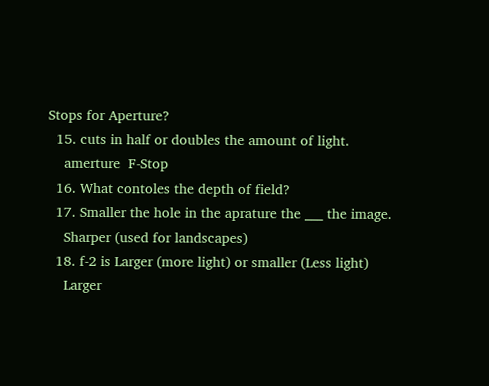Stops for Aperture?
  15. cuts in half or doubles the amount of light.
    amerture  F-Stop
  16. What contoles the depth of field?
  17. Smaller the hole in the aprature the ___ the image.
    Sharper (used for landscapes)
  18. f-2 is Larger (more light) or smaller (Less light)
    Larger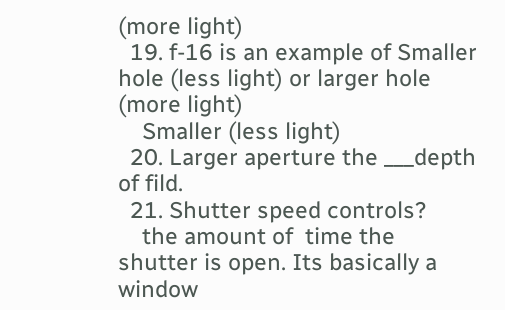(more light)
  19. f-16 is an example of Smaller hole (less light) or larger hole (more light)
    Smaller (less light)
  20. Larger aperture the ___depth of fild.
  21. Shutter speed controls?
    the amount of  time the shutter is open. Its basically a window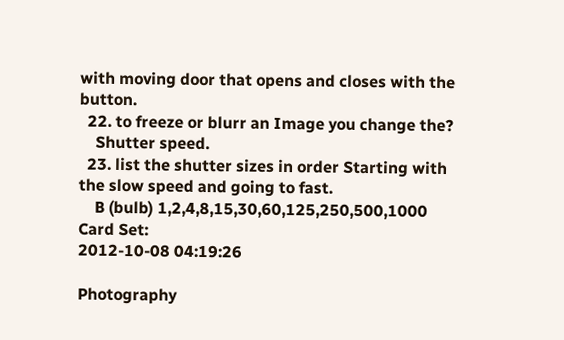with moving door that opens and closes with the button.
  22. to freeze or blurr an Image you change the?
    Shutter speed.
  23. list the shutter sizes in order Starting with the slow speed and going to fast.
    B (bulb) 1,2,4,8,15,30,60,125,250,500,1000
Card Set:
2012-10-08 04:19:26

Photography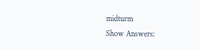midturm
Show Answers: